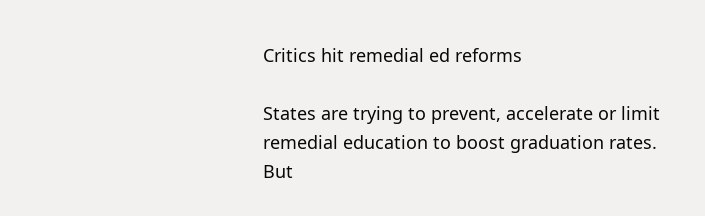Critics hit remedial ed reforms

States are trying to prevent, accelerate or limit remedial education to boost graduation rates. But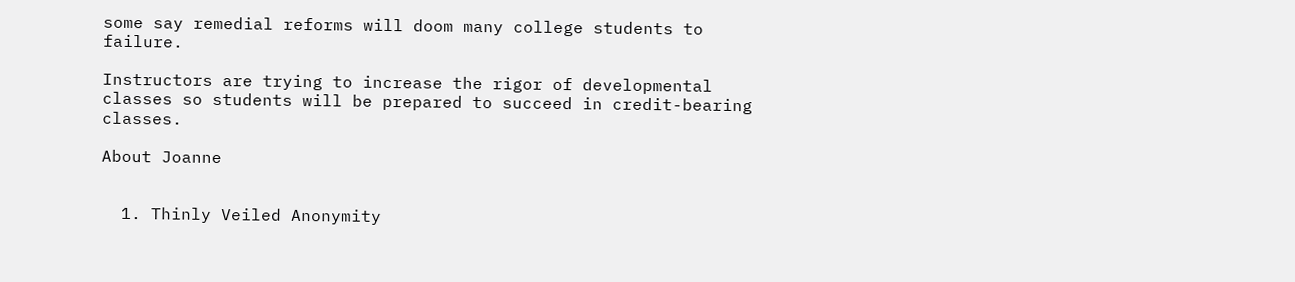some say remedial reforms will doom many college students to failure.

Instructors are trying to increase the rigor of developmental classes so students will be prepared to succeed in credit-bearing classes.

About Joanne


  1. Thinly Veiled Anonymity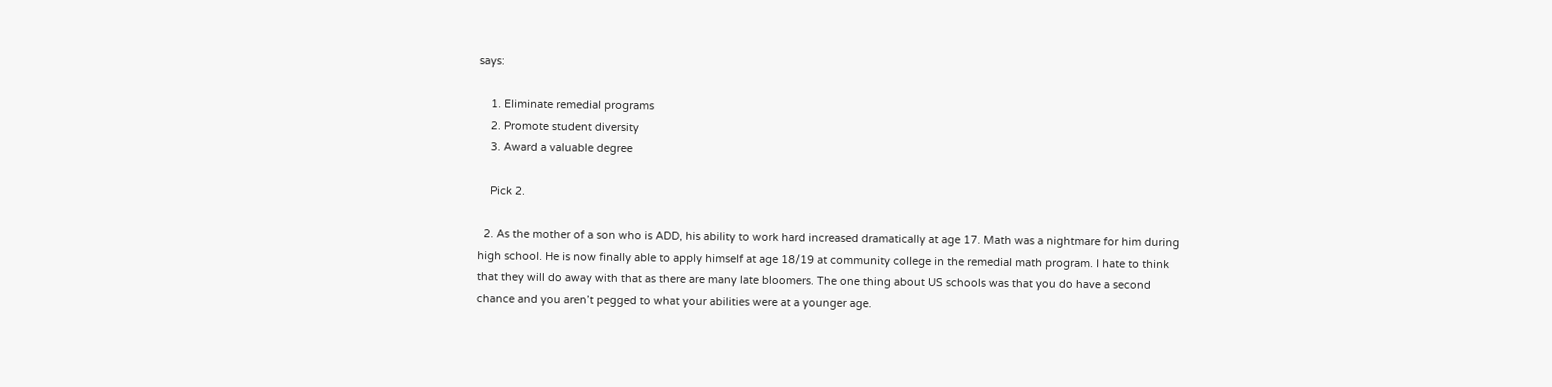says:

    1. Eliminate remedial programs
    2. Promote student diversity
    3. Award a valuable degree

    Pick 2.

  2. As the mother of a son who is ADD, his ability to work hard increased dramatically at age 17. Math was a nightmare for him during high school. He is now finally able to apply himself at age 18/19 at community college in the remedial math program. I hate to think that they will do away with that as there are many late bloomers. The one thing about US schools was that you do have a second chance and you aren’t pegged to what your abilities were at a younger age.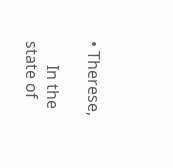• Therese,

      In the state of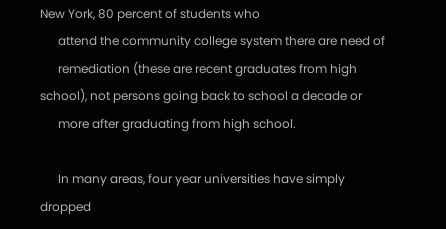New York, 80 percent of students who
      attend the community college system there are need of
      remediation (these are recent graduates from high school), not persons going back to school a decade or
      more after graduating from high school.

      In many areas, four year universities have simply dropped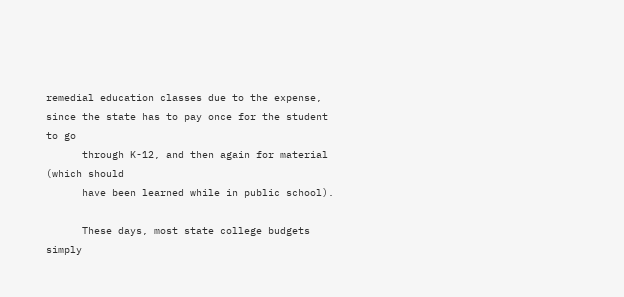remedial education classes due to the expense, since the state has to pay once for the student to go
      through K-12, and then again for material (which should
      have been learned while in public school).

      These days, most state college budgets simply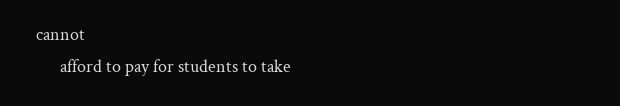cannot
      afford to pay for students to take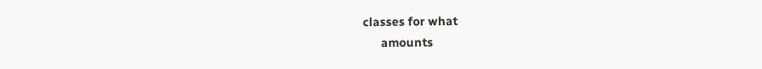classes for what
      amounts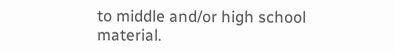to middle and/or high school material.